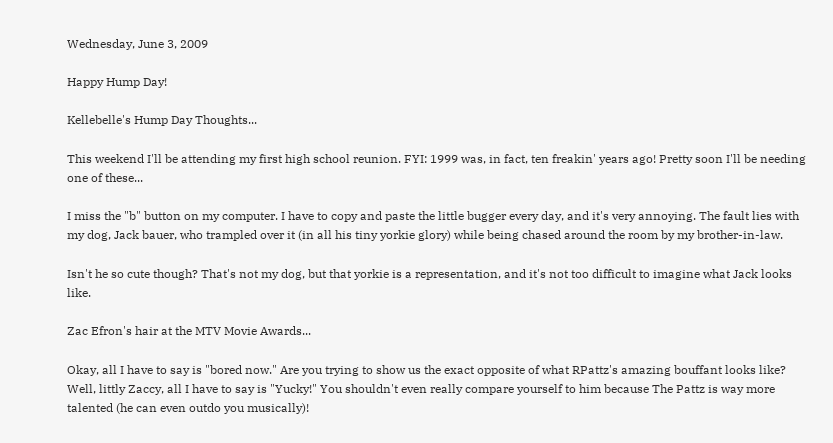Wednesday, June 3, 2009

Happy Hump Day!

Kellebelle's Hump Day Thoughts...

This weekend I'll be attending my first high school reunion. FYI: 1999 was, in fact, ten freakin' years ago! Pretty soon I'll be needing one of these...

I miss the "b" button on my computer. I have to copy and paste the little bugger every day, and it's very annoying. The fault lies with my dog, Jack bauer, who trampled over it (in all his tiny yorkie glory) while being chased around the room by my brother-in-law.

Isn't he so cute though? That's not my dog, but that yorkie is a representation, and it's not too difficult to imagine what Jack looks like.

Zac Efron's hair at the MTV Movie Awards...

Okay, all I have to say is "bored now." Are you trying to show us the exact opposite of what RPattz's amazing bouffant looks like? Well, littly Zaccy, all I have to say is "Yucky!" You shouldn't even really compare yourself to him because The Pattz is way more talented (he can even outdo you musically)!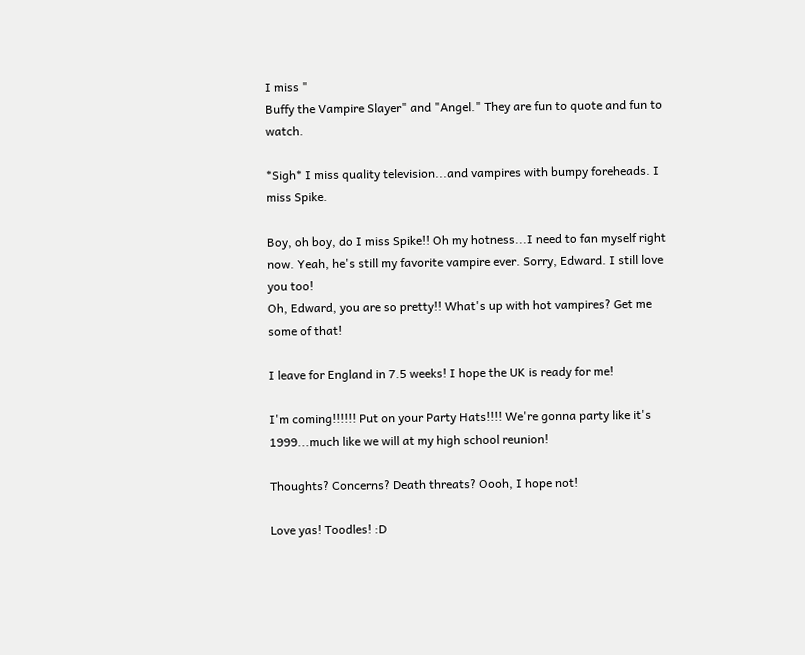I miss "
Buffy the Vampire Slayer" and "Angel." They are fun to quote and fun to watch.

*Sigh* I miss quality television...and vampires with bumpy foreheads. I miss Spike.

Boy, oh boy, do I miss Spike!! Oh my hotness...I need to fan myself right now. Yeah, he's still my favorite vampire ever. Sorry, Edward. I still love you too!
Oh, Edward, you are so pretty!! What's up with hot vampires? Get me some of that!

I leave for England in 7.5 weeks! I hope the UK is ready for me!

I'm coming!!!!!! Put on your Party Hats!!!! We're gonna party like it's 1999...much like we will at my high school reunion!

Thoughts? Concerns? Death threats? Oooh, I hope not!

Love yas! Toodles! :D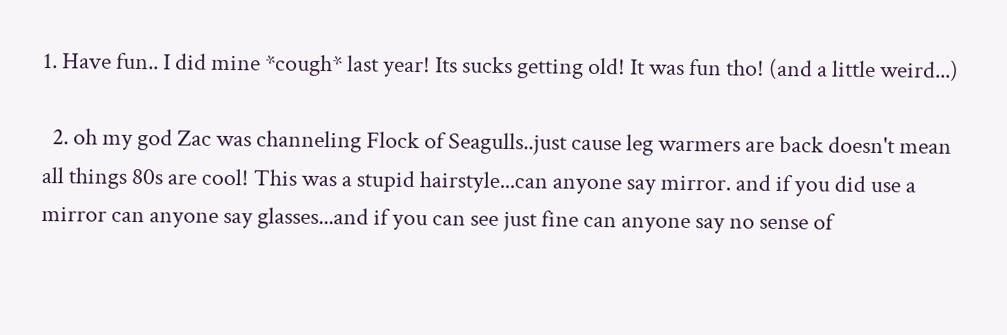1. Have fun.. I did mine *cough* last year! Its sucks getting old! It was fun tho! (and a little weird...)

  2. oh my god Zac was channeling Flock of Seagulls..just cause leg warmers are back doesn't mean all things 80s are cool! This was a stupid hairstyle...can anyone say mirror. and if you did use a mirror can anyone say glasses...and if you can see just fine can anyone say no sense of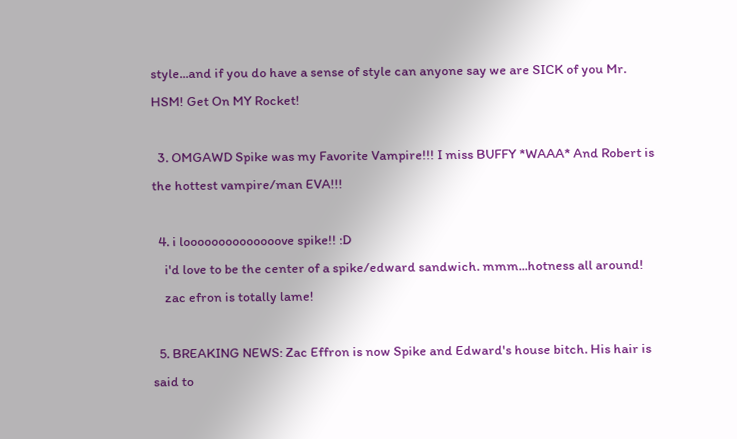style...and if you do have a sense of style can anyone say we are SICK of you Mr. HSM! Get On MY Rocket!

  3. OMGAWD Spike was my Favorite Vampire!!! I miss BUFFY *WAAA* And Robert is the hottest vampire/man EVA!!!

  4. i loooooooooooooove spike!! :D
    i'd love to be the center of a spike/edward sandwich. mmm...hotness all around!
    zac efron is totally lame!

  5. BREAKING NEWS: Zac Effron is now Spike and Edward's house bitch. His hair is said to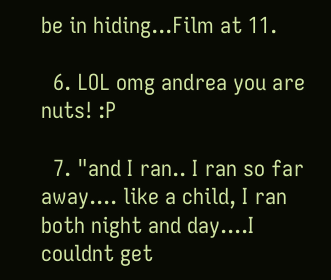be in hiding...Film at 11.

  6. LOL omg andrea you are nuts! :P

  7. "and I ran.. I ran so far away.... like a child, I ran both night and day....I couldnt get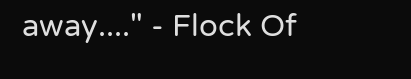away...." - Flock Of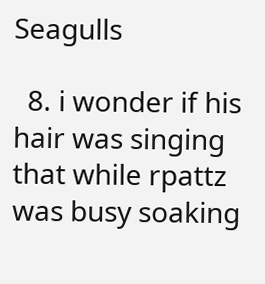Seagulls

  8. i wonder if his hair was singing that while rpattz was busy soaking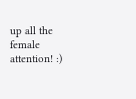up all the female attention! :)